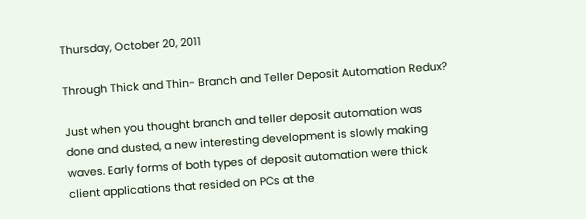Thursday, October 20, 2011

Through Thick and Thin- Branch and Teller Deposit Automation Redux?

Just when you thought branch and teller deposit automation was done and dusted, a new interesting development is slowly making waves. Early forms of both types of deposit automation were thick client applications that resided on PCs at the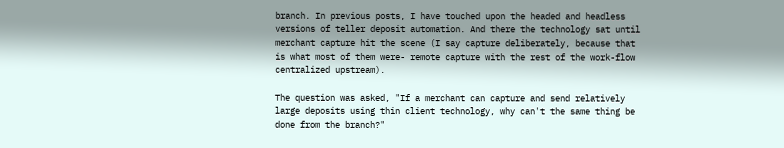branch. In previous posts, I have touched upon the headed and headless versions of teller deposit automation. And there the technology sat until merchant capture hit the scene (I say capture deliberately, because that is what most of them were- remote capture with the rest of the work-flow centralized upstream).

The question was asked, "If a merchant can capture and send relatively large deposits using thin client technology, why can't the same thing be done from the branch?"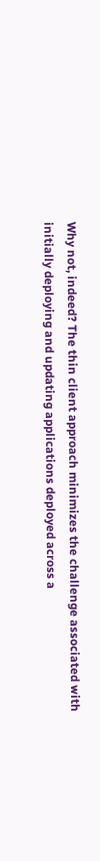Why not, indeed? The thin client approach minimizes the challenge associated with initially deploying and updating applications deployed across a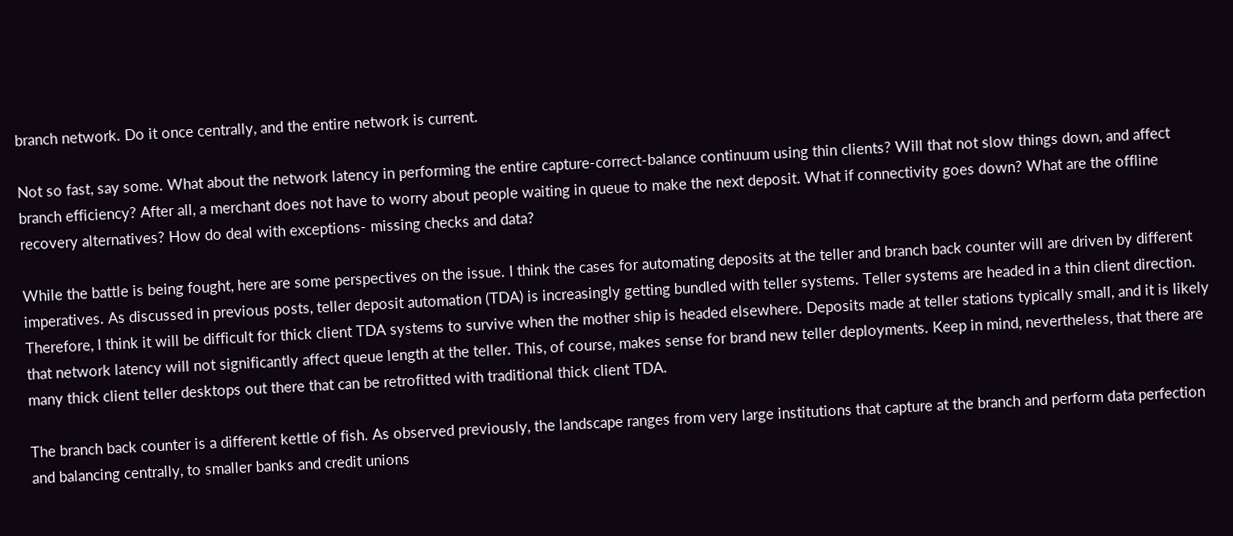branch network. Do it once centrally, and the entire network is current.

Not so fast, say some. What about the network latency in performing the entire capture-correct-balance continuum using thin clients? Will that not slow things down, and affect branch efficiency? After all, a merchant does not have to worry about people waiting in queue to make the next deposit. What if connectivity goes down? What are the offline recovery alternatives? How do deal with exceptions- missing checks and data?

While the battle is being fought, here are some perspectives on the issue. I think the cases for automating deposits at the teller and branch back counter will are driven by different imperatives. As discussed in previous posts, teller deposit automation (TDA) is increasingly getting bundled with teller systems. Teller systems are headed in a thin client direction. Therefore, I think it will be difficult for thick client TDA systems to survive when the mother ship is headed elsewhere. Deposits made at teller stations typically small, and it is likely that network latency will not significantly affect queue length at the teller. This, of course, makes sense for brand new teller deployments. Keep in mind, nevertheless, that there are many thick client teller desktops out there that can be retrofitted with traditional thick client TDA.

The branch back counter is a different kettle of fish. As observed previously, the landscape ranges from very large institutions that capture at the branch and perform data perfection and balancing centrally, to smaller banks and credit unions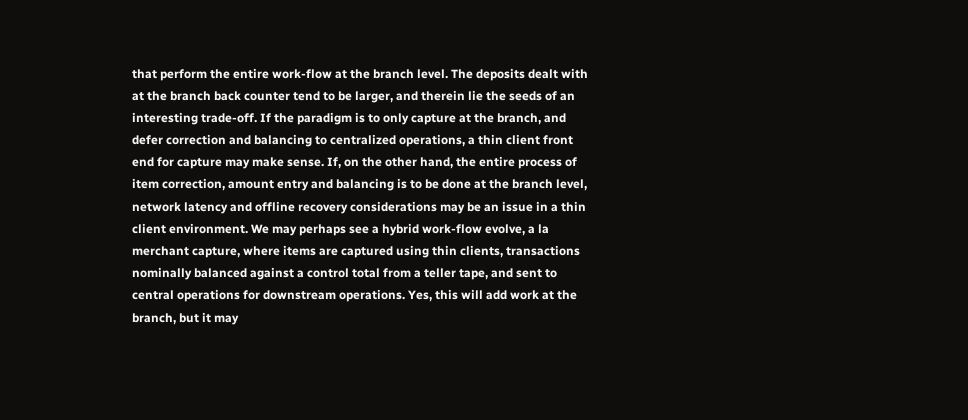that perform the entire work-flow at the branch level. The deposits dealt with at the branch back counter tend to be larger, and therein lie the seeds of an interesting trade-off. If the paradigm is to only capture at the branch, and defer correction and balancing to centralized operations, a thin client front end for capture may make sense. If, on the other hand, the entire process of item correction, amount entry and balancing is to be done at the branch level, network latency and offline recovery considerations may be an issue in a thin client environment. We may perhaps see a hybrid work-flow evolve, a la merchant capture, where items are captured using thin clients, transactions nominally balanced against a control total from a teller tape, and sent to central operations for downstream operations. Yes, this will add work at the branch, but it may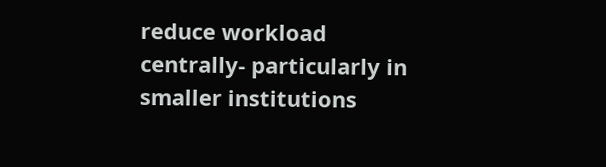reduce workload centrally- particularly in smaller institutions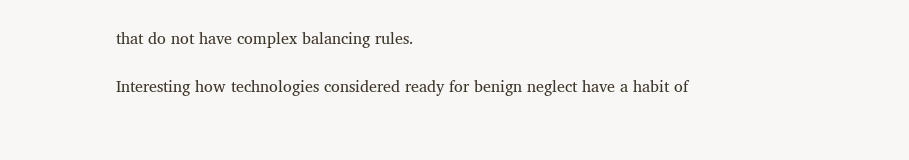that do not have complex balancing rules.

Interesting how technologies considered ready for benign neglect have a habit of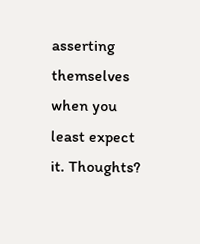asserting themselves when you least expect it. Thoughts?